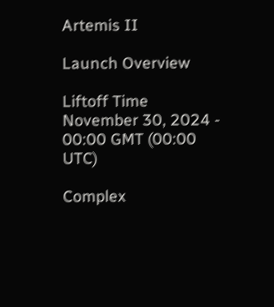Artemis II

Launch Overview

Liftoff Time
November 30, 2024 - 00:00 GMT (00:00 UTC)

Complex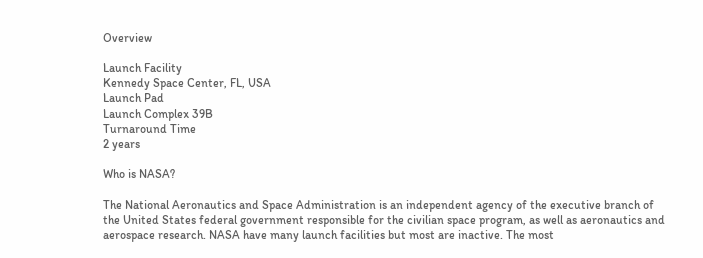Overview

Launch Facility
Kennedy Space Center, FL, USA
Launch Pad
Launch Complex 39B
Turnaround Time
2 years

Who is NASA?

The National Aeronautics and Space Administration is an independent agency of the executive branch of the United States federal government responsible for the civilian space program, as well as aeronautics and aerospace research. NASA have many launch facilities but most are inactive. The most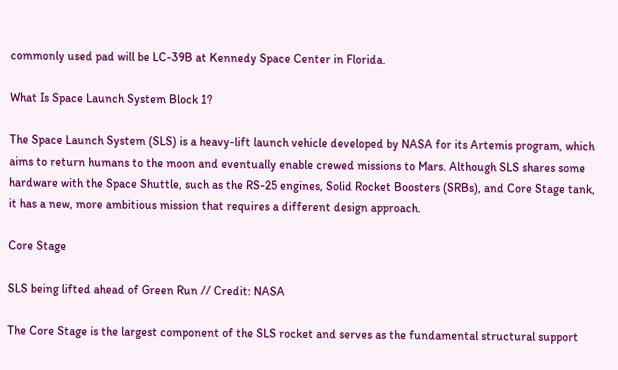commonly used pad will be LC-39B at Kennedy Space Center in Florida.

What Is Space Launch System Block 1?

The Space Launch System (SLS) is a heavy-lift launch vehicle developed by NASA for its Artemis program, which aims to return humans to the moon and eventually enable crewed missions to Mars. Although SLS shares some hardware with the Space Shuttle, such as the RS-25 engines, Solid Rocket Boosters (SRBs), and Core Stage tank, it has a new, more ambitious mission that requires a different design approach.

Core Stage

SLS being lifted ahead of Green Run // Credit: NASA

The Core Stage is the largest component of the SLS rocket and serves as the fundamental structural support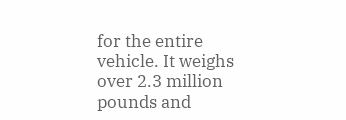for the entire vehicle. It weighs over 2.3 million pounds and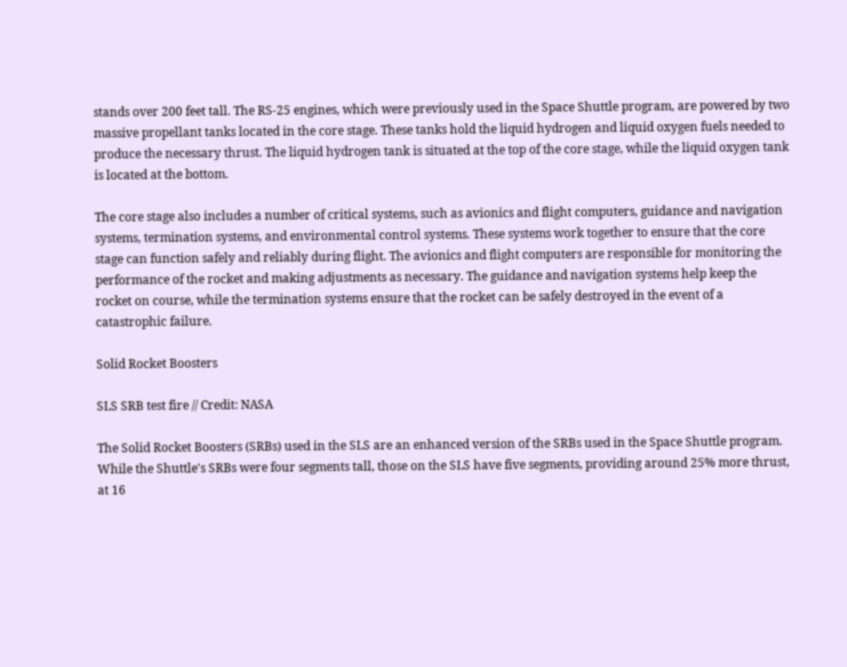stands over 200 feet tall. The RS-25 engines, which were previously used in the Space Shuttle program, are powered by two massive propellant tanks located in the core stage. These tanks hold the liquid hydrogen and liquid oxygen fuels needed to produce the necessary thrust. The liquid hydrogen tank is situated at the top of the core stage, while the liquid oxygen tank is located at the bottom.

The core stage also includes a number of critical systems, such as avionics and flight computers, guidance and navigation systems, termination systems, and environmental control systems. These systems work together to ensure that the core stage can function safely and reliably during flight. The avionics and flight computers are responsible for monitoring the performance of the rocket and making adjustments as necessary. The guidance and navigation systems help keep the rocket on course, while the termination systems ensure that the rocket can be safely destroyed in the event of a catastrophic failure.

Solid Rocket Boosters

SLS SRB test fire // Credit: NASA

The Solid Rocket Boosters (SRBs) used in the SLS are an enhanced version of the SRBs used in the Space Shuttle program. While the Shuttle's SRBs were four segments tall, those on the SLS have five segments, providing around 25% more thrust, at 16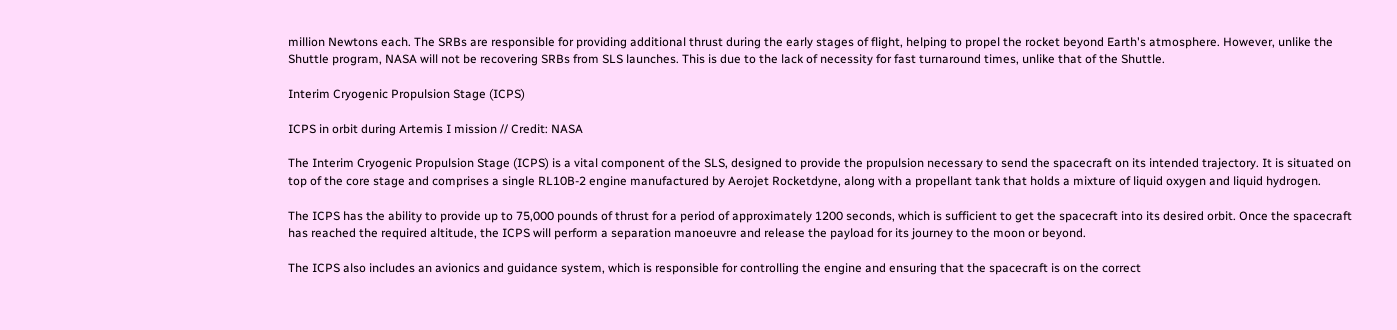million Newtons each. The SRBs are responsible for providing additional thrust during the early stages of flight, helping to propel the rocket beyond Earth's atmosphere. However, unlike the Shuttle program, NASA will not be recovering SRBs from SLS launches. This is due to the lack of necessity for fast turnaround times, unlike that of the Shuttle.

Interim Cryogenic Propulsion Stage (ICPS)

ICPS in orbit during Artemis I mission // Credit: NASA

The Interim Cryogenic Propulsion Stage (ICPS) is a vital component of the SLS, designed to provide the propulsion necessary to send the spacecraft on its intended trajectory. It is situated on top of the core stage and comprises a single RL10B-2 engine manufactured by Aerojet Rocketdyne, along with a propellant tank that holds a mixture of liquid oxygen and liquid hydrogen.

The ICPS has the ability to provide up to 75,000 pounds of thrust for a period of approximately 1200 seconds, which is sufficient to get the spacecraft into its desired orbit. Once the spacecraft has reached the required altitude, the ICPS will perform a separation manoeuvre and release the payload for its journey to the moon or beyond.

The ICPS also includes an avionics and guidance system, which is responsible for controlling the engine and ensuring that the spacecraft is on the correct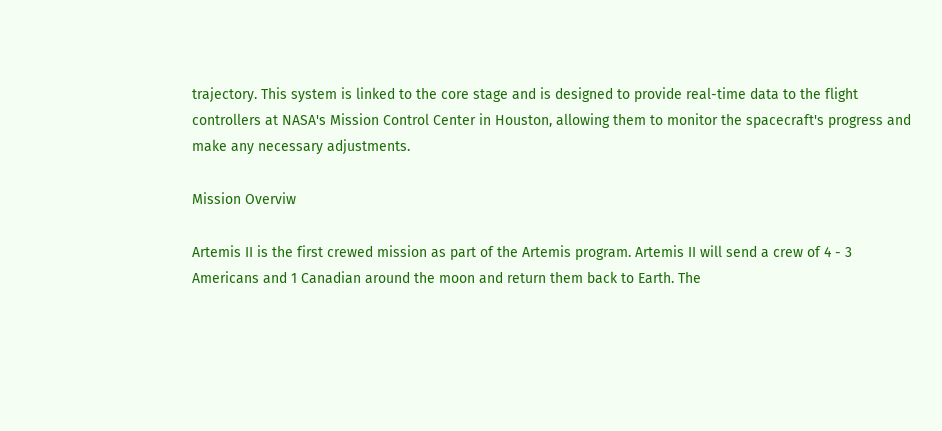trajectory. This system is linked to the core stage and is designed to provide real-time data to the flight controllers at NASA's Mission Control Center in Houston, allowing them to monitor the spacecraft's progress and make any necessary adjustments.

Mission Overviw

Artemis II is the first crewed mission as part of the Artemis program. Artemis II will send a crew of 4 - 3 Americans and 1 Canadian around the moon and return them back to Earth. The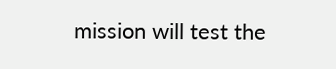mission will test the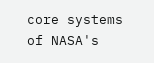core systems of NASA's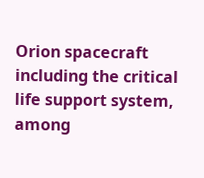Orion spacecraft including the critical life support system, among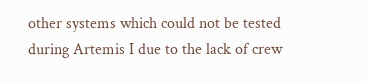other systems which could not be tested during Artemis I due to the lack of crew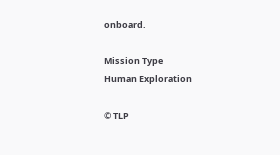onboard.

Mission Type
Human Exploration

© TLP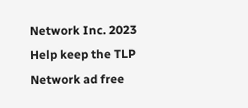Network Inc. 2023
Help keep the TLP Network ad free